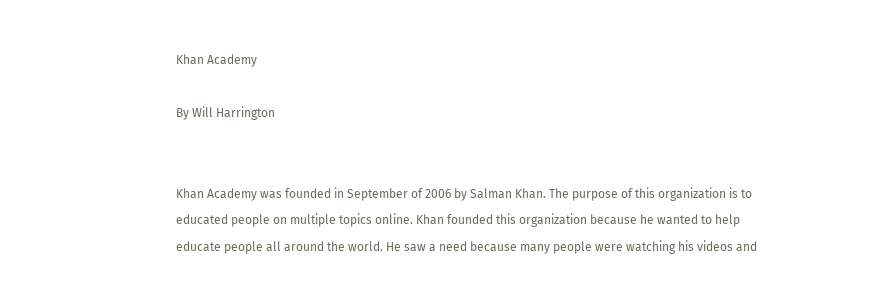Khan Academy

By Will Harrington


Khan Academy was founded in September of 2006 by Salman Khan. The purpose of this organization is to educated people on multiple topics online. Khan founded this organization because he wanted to help educate people all around the world. He saw a need because many people were watching his videos and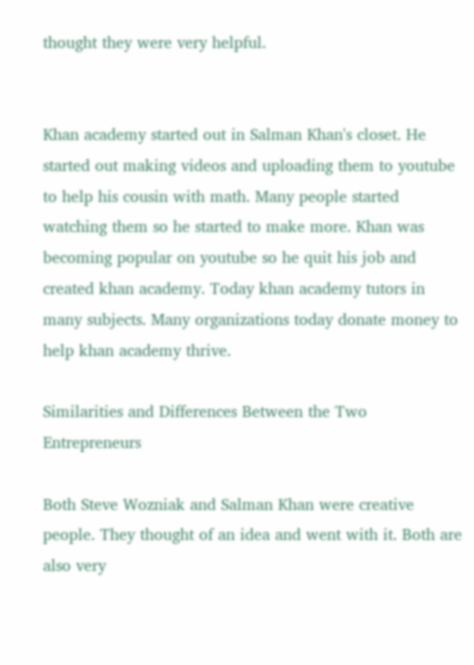thought they were very helpful.


Khan academy started out in Salman Khan's closet. He started out making videos and uploading them to youtube to help his cousin with math. Many people started watching them so he started to make more. Khan was becoming popular on youtube so he quit his job and created khan academy. Today khan academy tutors in many subjects. Many organizations today donate money to help khan academy thrive.

Similarities and Differences Between the Two Entrepreneurs

Both Steve Wozniak and Salman Khan were creative people. They thought of an idea and went with it. Both are also very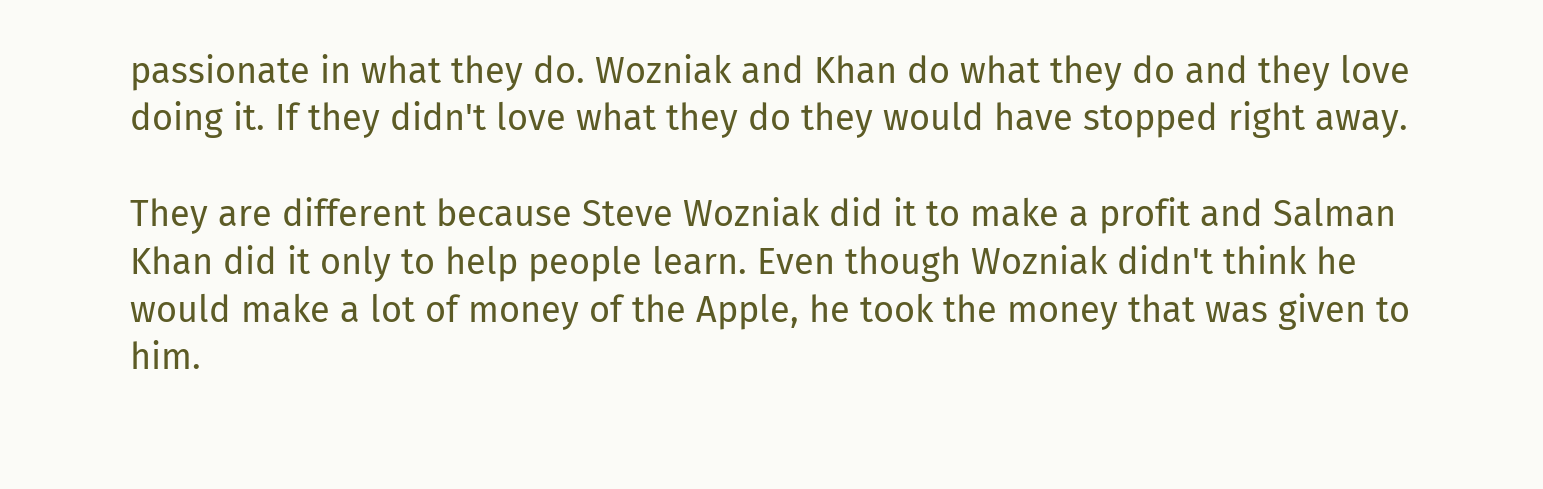passionate in what they do. Wozniak and Khan do what they do and they love doing it. If they didn't love what they do they would have stopped right away.

They are different because Steve Wozniak did it to make a profit and Salman Khan did it only to help people learn. Even though Wozniak didn't think he would make a lot of money of the Apple, he took the money that was given to him.